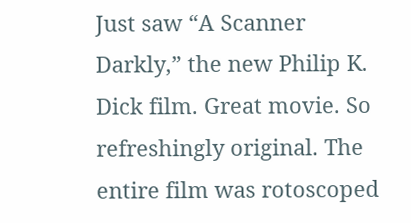Just saw “A Scanner Darkly,” the new Philip K. Dick film. Great movie. So refreshingly original. The entire film was rotoscoped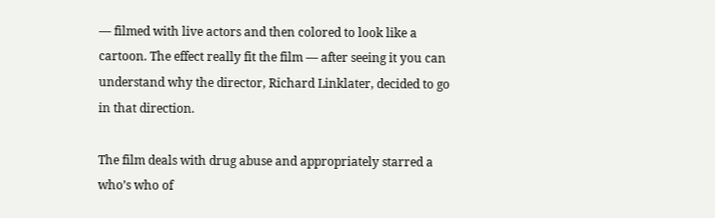— filmed with live actors and then colored to look like a cartoon. The effect really fit the film — after seeing it you can understand why the director, Richard Linklater, decided to go in that direction.

The film deals with drug abuse and appropriately starred a who’s who of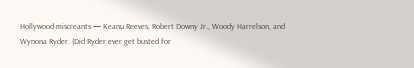Hollywood miscreants — Keanu Reeves, Robert Downy Jr., Woody Harrelson, and Wynona Ryder. (Did Ryder ever get busted for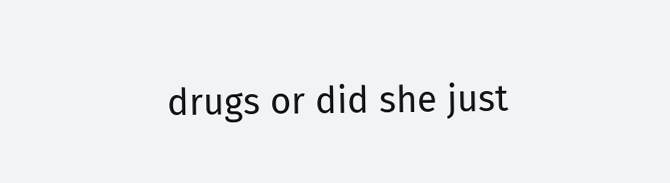drugs or did she just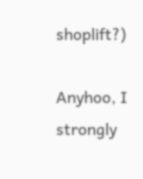shoplift?)

Anyhoo, I strongly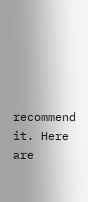recommend it. Here are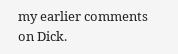my earlier comments on Dick.